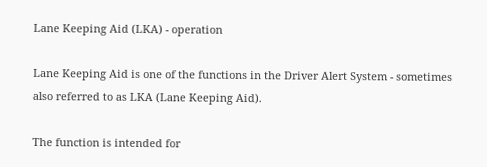Lane Keeping Aid (LKA) - operation

Lane Keeping Aid is one of the functions in the Driver Alert System - sometimes also referred to as LKA (Lane Keeping Aid).

The function is intended for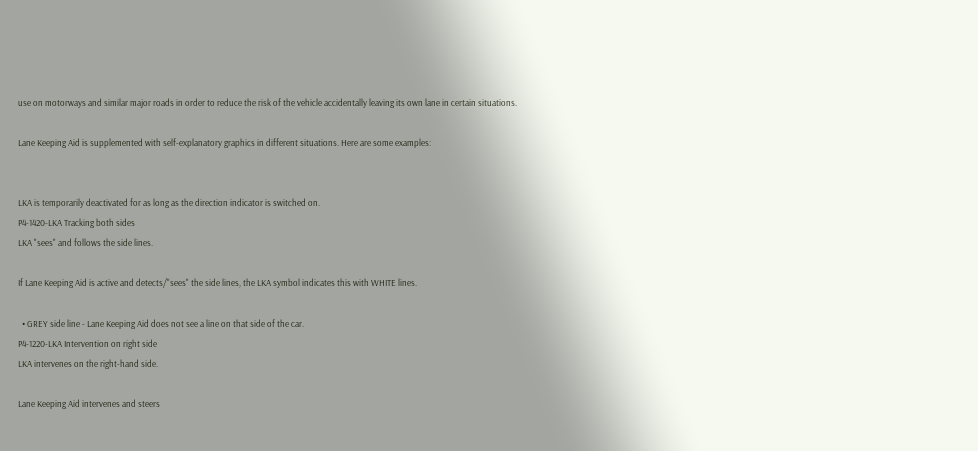use on motorways and similar major roads in order to reduce the risk of the vehicle accidentally leaving its own lane in certain situations.

Lane Keeping Aid is supplemented with self-explanatory graphics in different situations. Here are some examples:


LKA is temporarily deactivated for as long as the direction indicator is switched on.
P4-1420-LKA Tracking both sides
LKA "sees" and follows the side lines.

If Lane Keeping Aid is active and detects/"sees" the side lines, the LKA symbol indicates this with WHITE lines.

  • GREY side line - Lane Keeping Aid does not see a line on that side of the car.
P4-1220-LKA Intervention on right side
LKA intervenes on the right-hand side.

Lane Keeping Aid intervenes and steers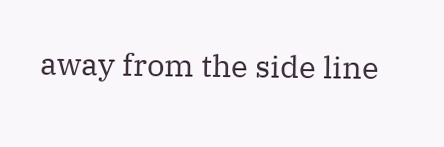away from the side line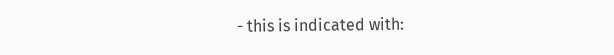- this is indicated with: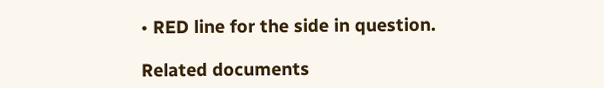• RED line for the side in question.

Related documents